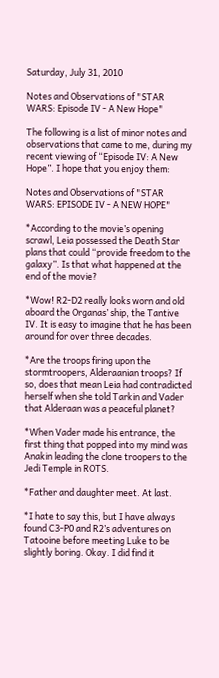Saturday, July 31, 2010

Notes and Observations of "STAR WARS: Episode IV - A New Hope"

The following is a list of minor notes and observations that came to me, during my recent viewing of “Episode IV: A New Hope”. I hope that you enjoy them:

Notes and Observations of "STAR WARS: EPISODE IV - A NEW HOPE"

*According to the movie’s opening scrawl, Leia possessed the Death Star plans that could “provide freedom to the galaxy”. Is that what happened at the end of the movie?

*Wow! R2-D2 really looks worn and old aboard the Organas’ ship, the Tantive IV. It is easy to imagine that he has been around for over three decades.

*Are the troops firing upon the stormtroopers, Alderaanian troops? If so, does that mean Leia had contradicted herself when she told Tarkin and Vader that Alderaan was a peaceful planet?

*When Vader made his entrance, the first thing that popped into my mind was Anakin leading the clone troopers to the Jedi Temple in ROTS.

*Father and daughter meet. At last.

*I hate to say this, but I have always found C3-P0 and R2’s adventures on Tatooine before meeting Luke to be slightly boring. Okay. I did find it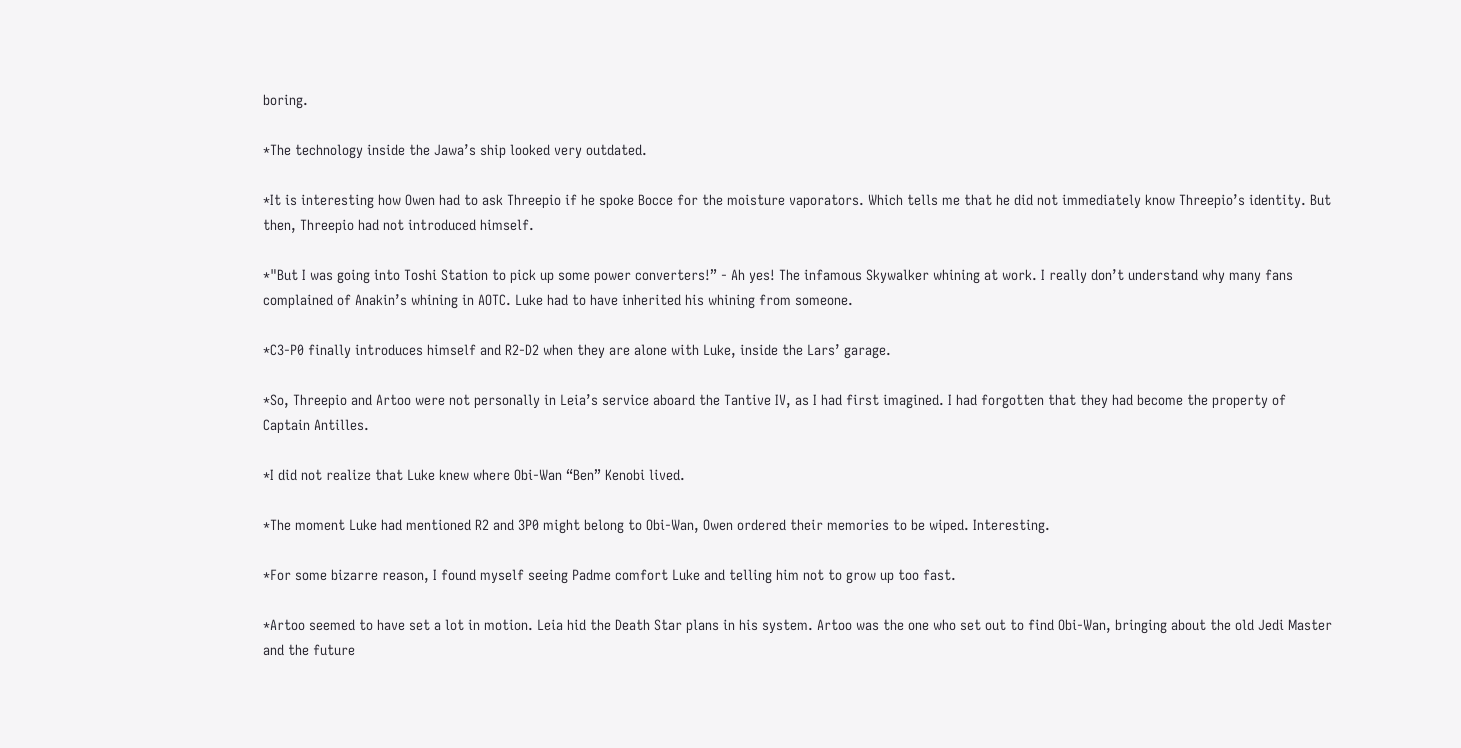boring.

*The technology inside the Jawa’s ship looked very outdated.

*It is interesting how Owen had to ask Threepio if he spoke Bocce for the moisture vaporators. Which tells me that he did not immediately know Threepio’s identity. But then, Threepio had not introduced himself.

*"But I was going into Toshi Station to pick up some power converters!” - Ah yes! The infamous Skywalker whining at work. I really don’t understand why many fans complained of Anakin’s whining in AOTC. Luke had to have inherited his whining from someone.

*C3-P0 finally introduces himself and R2-D2 when they are alone with Luke, inside the Lars’ garage.

*So, Threepio and Artoo were not personally in Leia’s service aboard the Tantive IV, as I had first imagined. I had forgotten that they had become the property of Captain Antilles.

*I did not realize that Luke knew where Obi-Wan “Ben” Kenobi lived.

*The moment Luke had mentioned R2 and 3P0 might belong to Obi-Wan, Owen ordered their memories to be wiped. Interesting.

*For some bizarre reason, I found myself seeing Padme comfort Luke and telling him not to grow up too fast.

*Artoo seemed to have set a lot in motion. Leia hid the Death Star plans in his system. Artoo was the one who set out to find Obi-Wan, bringing about the old Jedi Master and the future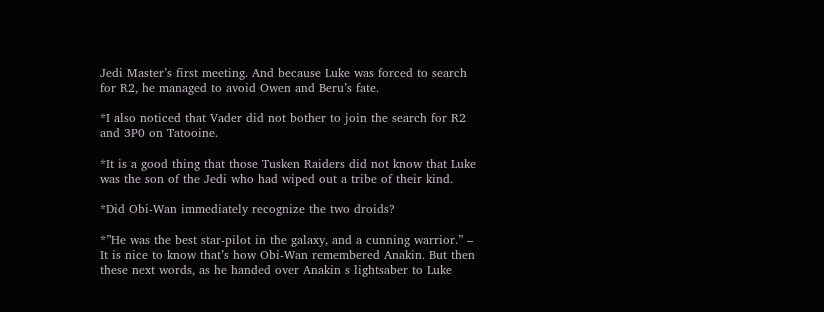Jedi Master’s first meeting. And because Luke was forced to search for R2, he managed to avoid Owen and Beru’s fate.

*I also noticed that Vader did not bother to join the search for R2 and 3P0 on Tatooine.

*It is a good thing that those Tusken Raiders did not know that Luke was the son of the Jedi who had wiped out a tribe of their kind.

*Did Obi-Wan immediately recognize the two droids?

*”He was the best star-pilot in the galaxy, and a cunning warrior.” – It is nice to know that’s how Obi-Wan remembered Anakin. But then these next words, as he handed over Anakin s lightsaber to Luke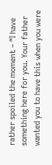rather spoiled the moment – “I have something here for you. Your father wanted you to have this when you were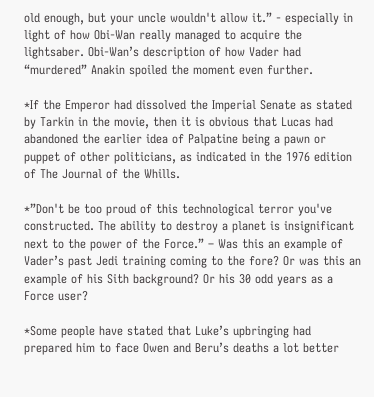old enough, but your uncle wouldn't allow it.” - especially in light of how Obi-Wan really managed to acquire the lightsaber. Obi-Wan’s description of how Vader had “murdered” Anakin spoiled the moment even further.

*If the Emperor had dissolved the Imperial Senate as stated by Tarkin in the movie, then it is obvious that Lucas had abandoned the earlier idea of Palpatine being a pawn or puppet of other politicians, as indicated in the 1976 edition of The Journal of the Whills.

*”Don't be too proud of this technological terror you've constructed. The ability to destroy a planet is insignificant next to the power of the Force.” – Was this an example of Vader’s past Jedi training coming to the fore? Or was this an example of his Sith background? Or his 30 odd years as a Force user?

*Some people have stated that Luke’s upbringing had prepared him to face Owen and Beru’s deaths a lot better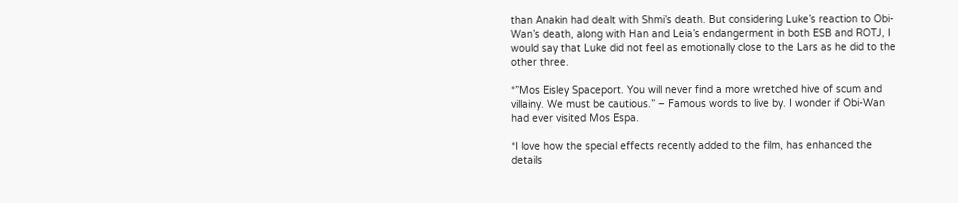than Anakin had dealt with Shmi’s death. But considering Luke’s reaction to Obi-Wan’s death, along with Han and Leia’s endangerment in both ESB and ROTJ, I would say that Luke did not feel as emotionally close to the Lars as he did to the other three.

*”Mos Eisley Spaceport. You will never find a more wretched hive of scum and villainy. We must be cautious.” – Famous words to live by. I wonder if Obi-Wan had ever visited Mos Espa.

*I love how the special effects recently added to the film, has enhanced the details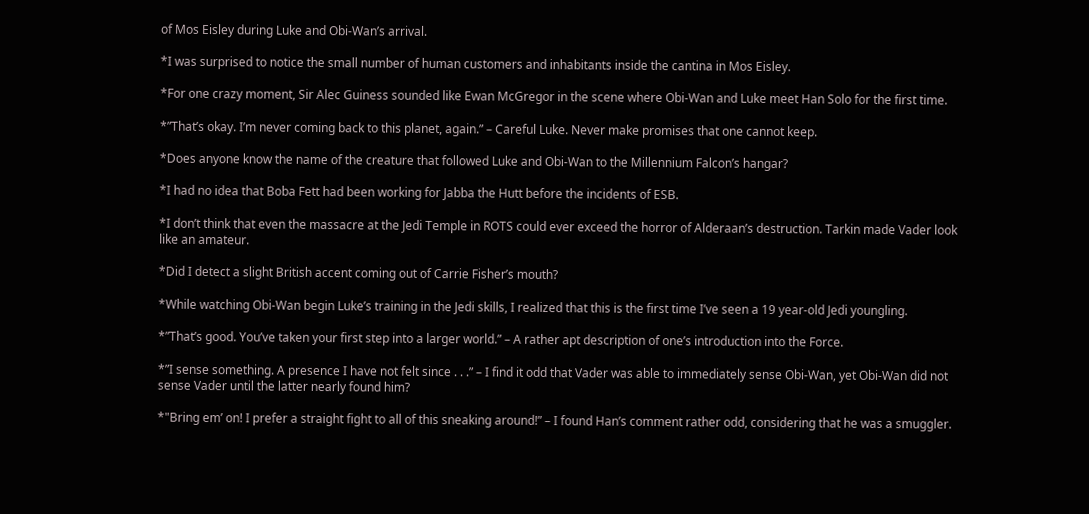of Mos Eisley during Luke and Obi-Wan’s arrival.

*I was surprised to notice the small number of human customers and inhabitants inside the cantina in Mos Eisley.

*For one crazy moment, Sir Alec Guiness sounded like Ewan McGregor in the scene where Obi-Wan and Luke meet Han Solo for the first time.

*”That’s okay. I’m never coming back to this planet, again.” – Careful Luke. Never make promises that one cannot keep.

*Does anyone know the name of the creature that followed Luke and Obi-Wan to the Millennium Falcon’s hangar?

*I had no idea that Boba Fett had been working for Jabba the Hutt before the incidents of ESB.

*I don’t think that even the massacre at the Jedi Temple in ROTS could ever exceed the horror of Alderaan’s destruction. Tarkin made Vader look like an amateur.

*Did I detect a slight British accent coming out of Carrie Fisher’s mouth?

*While watching Obi-Wan begin Luke’s training in the Jedi skills, I realized that this is the first time I’ve seen a 19 year-old Jedi youngling.

*”That’s good. You’ve taken your first step into a larger world.” – A rather apt description of one’s introduction into the Force.

*”I sense something. A presence I have not felt since . . .” – I find it odd that Vader was able to immediately sense Obi-Wan, yet Obi-Wan did not sense Vader until the latter nearly found him?

*"Bring em’ on! I prefer a straight fight to all of this sneaking around!” – I found Han’s comment rather odd, considering that he was a smuggler.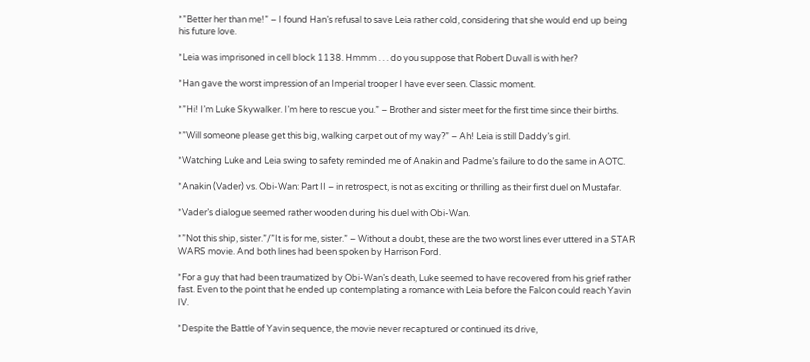*”Better her than me!” – I found Han’s refusal to save Leia rather cold, considering that she would end up being his future love.

*Leia was imprisoned in cell block 1138. Hmmm . . . do you suppose that Robert Duvall is with her?

*Han gave the worst impression of an Imperial trooper I have ever seen. Classic moment.

*”Hi! I’m Luke Skywalker. I’m here to rescue you.” – Brother and sister meet for the first time since their births.

*”Will someone please get this big, walking carpet out of my way?” – Ah! Leia is still Daddy’s girl.

*Watching Luke and Leia swing to safety reminded me of Anakin and Padme’s failure to do the same in AOTC.

*Anakin (Vader) vs. Obi-Wan: Part II – in retrospect, is not as exciting or thrilling as their first duel on Mustafar.

*Vader’s dialogue seemed rather wooden during his duel with Obi-Wan.

*”Not this ship, sister.”/”It is for me, sister.” – Without a doubt, these are the two worst lines ever uttered in a STAR WARS movie. And both lines had been spoken by Harrison Ford.

*For a guy that had been traumatized by Obi-Wan’s death, Luke seemed to have recovered from his grief rather fast. Even to the point that he ended up contemplating a romance with Leia before the Falcon could reach Yavin IV.

*Despite the Battle of Yavin sequence, the movie never recaptured or continued its drive,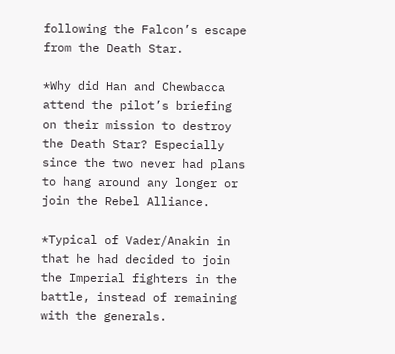following the Falcon’s escape from the Death Star.

*Why did Han and Chewbacca attend the pilot’s briefing on their mission to destroy the Death Star? Especially since the two never had plans to hang around any longer or join the Rebel Alliance.

*Typical of Vader/Anakin in that he had decided to join the Imperial fighters in the battle, instead of remaining with the generals.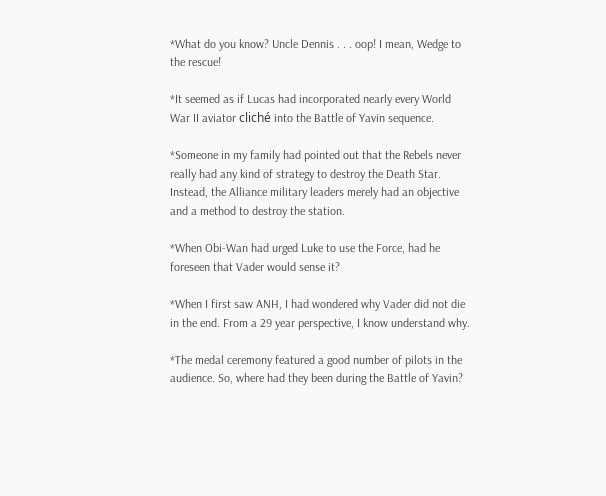*What do you know? Uncle Dennis . . . oop! I mean, Wedge to the rescue!

*It seemed as if Lucas had incorporated nearly every World War II aviator cliché into the Battle of Yavin sequence.

*Someone in my family had pointed out that the Rebels never really had any kind of strategy to destroy the Death Star. Instead, the Alliance military leaders merely had an objective and a method to destroy the station.

*When Obi-Wan had urged Luke to use the Force, had he foreseen that Vader would sense it?

*When I first saw ANH, I had wondered why Vader did not die in the end. From a 29 year perspective, I know understand why.

*The medal ceremony featured a good number of pilots in the audience. So, where had they been during the Battle of Yavin?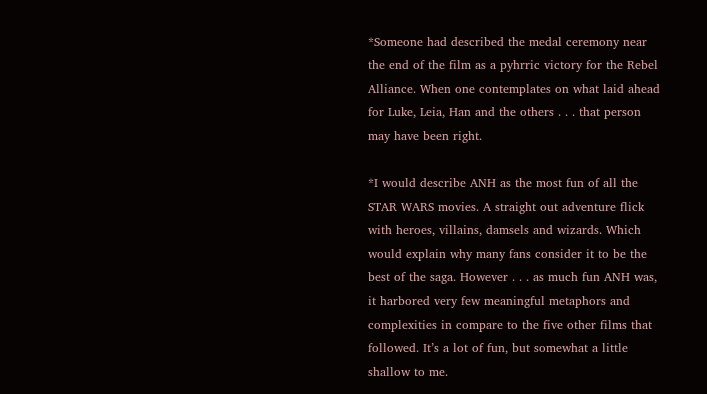*Someone had described the medal ceremony near the end of the film as a pyhrric victory for the Rebel Alliance. When one contemplates on what laid ahead for Luke, Leia, Han and the others . . . that person may have been right.

*I would describe ANH as the most fun of all the STAR WARS movies. A straight out adventure flick with heroes, villains, damsels and wizards. Which would explain why many fans consider it to be the best of the saga. However . . . as much fun ANH was, it harbored very few meaningful metaphors and complexities in compare to the five other films that followed. It’s a lot of fun, but somewhat a little shallow to me.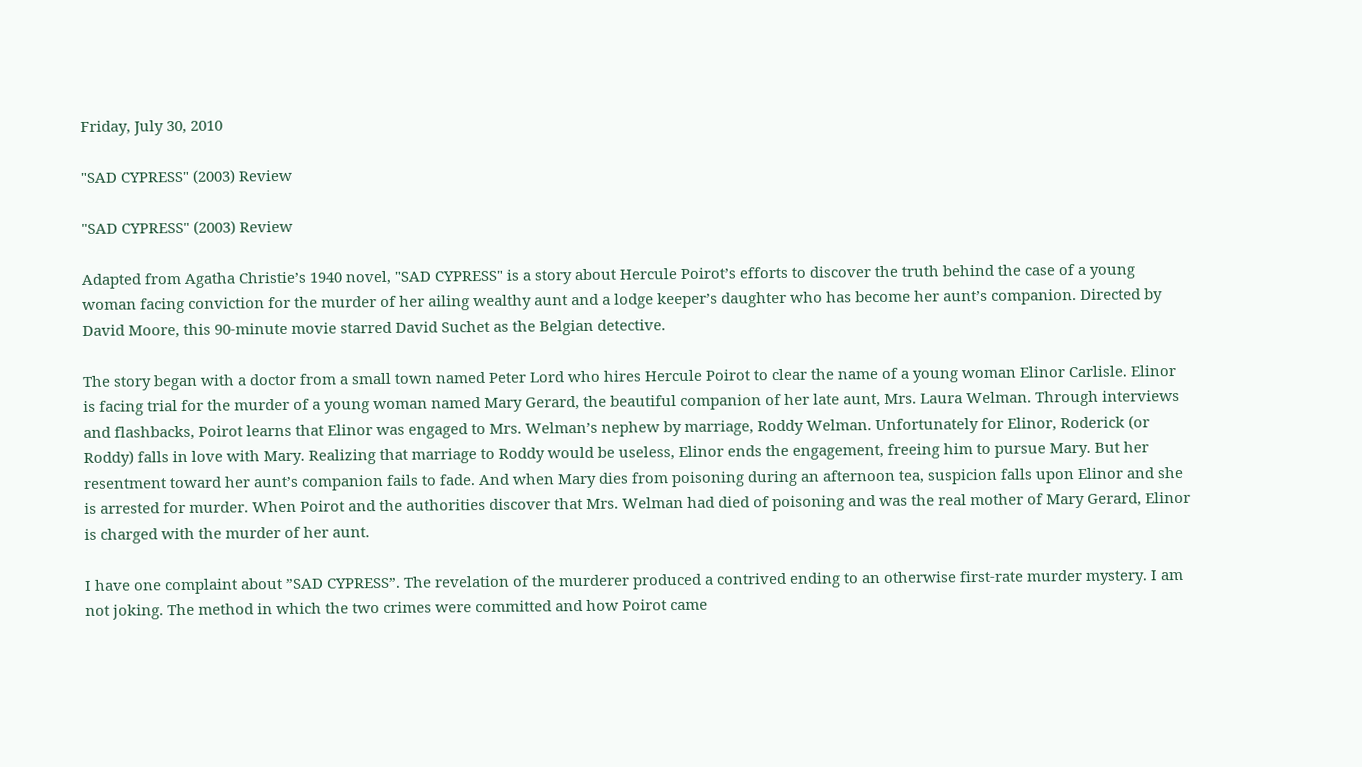Friday, July 30, 2010

"SAD CYPRESS" (2003) Review

"SAD CYPRESS" (2003) Review

Adapted from Agatha Christie’s 1940 novel, "SAD CYPRESS" is a story about Hercule Poirot’s efforts to discover the truth behind the case of a young woman facing conviction for the murder of her ailing wealthy aunt and a lodge keeper’s daughter who has become her aunt’s companion. Directed by David Moore, this 90-minute movie starred David Suchet as the Belgian detective.

The story began with a doctor from a small town named Peter Lord who hires Hercule Poirot to clear the name of a young woman Elinor Carlisle. Elinor is facing trial for the murder of a young woman named Mary Gerard, the beautiful companion of her late aunt, Mrs. Laura Welman. Through interviews and flashbacks, Poirot learns that Elinor was engaged to Mrs. Welman’s nephew by marriage, Roddy Welman. Unfortunately for Elinor, Roderick (or Roddy) falls in love with Mary. Realizing that marriage to Roddy would be useless, Elinor ends the engagement, freeing him to pursue Mary. But her resentment toward her aunt’s companion fails to fade. And when Mary dies from poisoning during an afternoon tea, suspicion falls upon Elinor and she is arrested for murder. When Poirot and the authorities discover that Mrs. Welman had died of poisoning and was the real mother of Mary Gerard, Elinor is charged with the murder of her aunt.

I have one complaint about ”SAD CYPRESS”. The revelation of the murderer produced a contrived ending to an otherwise first-rate murder mystery. I am not joking. The method in which the two crimes were committed and how Poirot came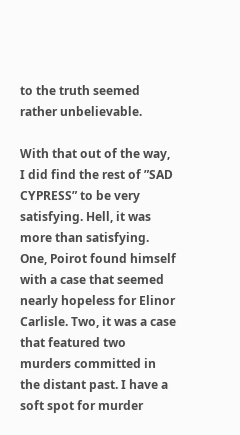to the truth seemed rather unbelievable.

With that out of the way, I did find the rest of ”SAD CYPRESS” to be very satisfying. Hell, it was more than satisfying. One, Poirot found himself with a case that seemed nearly hopeless for Elinor Carlisle. Two, it was a case that featured two murders committed in the distant past. I have a soft spot for murder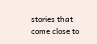stories that come close to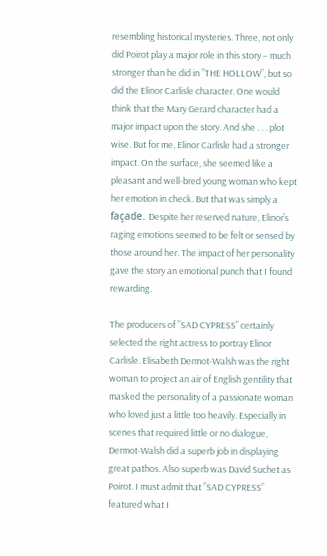resembling historical mysteries. Three, not only did Poirot play a major role in this story – much stronger than he did in ”THE HOLLOW”, but so did the Elinor Carlisle character. One would think that the Mary Gerard character had a major impact upon the story. And she . . . plot wise. But for me, Elinor Carlisle had a stronger impact. On the surface, she seemed like a pleasant and well-bred young woman who kept her emotion in check. But that was simply a façade. Despite her reserved nature, Elinor’s raging emotions seemed to be felt or sensed by those around her. The impact of her personality gave the story an emotional punch that I found rewarding.

The producers of ”SAD CYPRESS” certainly selected the right actress to portray Elinor Carlisle. Elisabeth Dermot-Walsh was the right woman to project an air of English gentility that masked the personality of a passionate woman who loved just a little too heavily. Especially in scenes that required little or no dialogue, Dermot-Walsh did a superb job in displaying great pathos. Also superb was David Suchet as Poirot. I must admit that ”SAD CYPRESS” featured what I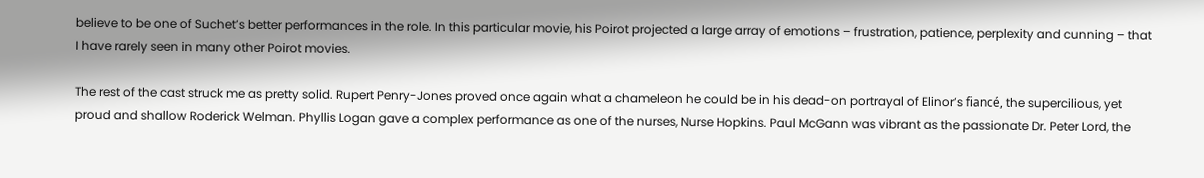believe to be one of Suchet’s better performances in the role. In this particular movie, his Poirot projected a large array of emotions – frustration, patience, perplexity and cunning – that I have rarely seen in many other Poirot movies.

The rest of the cast struck me as pretty solid. Rupert Penry-Jones proved once again what a chameleon he could be in his dead-on portrayal of Elinor’s fiancé, the supercilious, yet proud and shallow Roderick Welman. Phyllis Logan gave a complex performance as one of the nurses, Nurse Hopkins. Paul McGann was vibrant as the passionate Dr. Peter Lord, the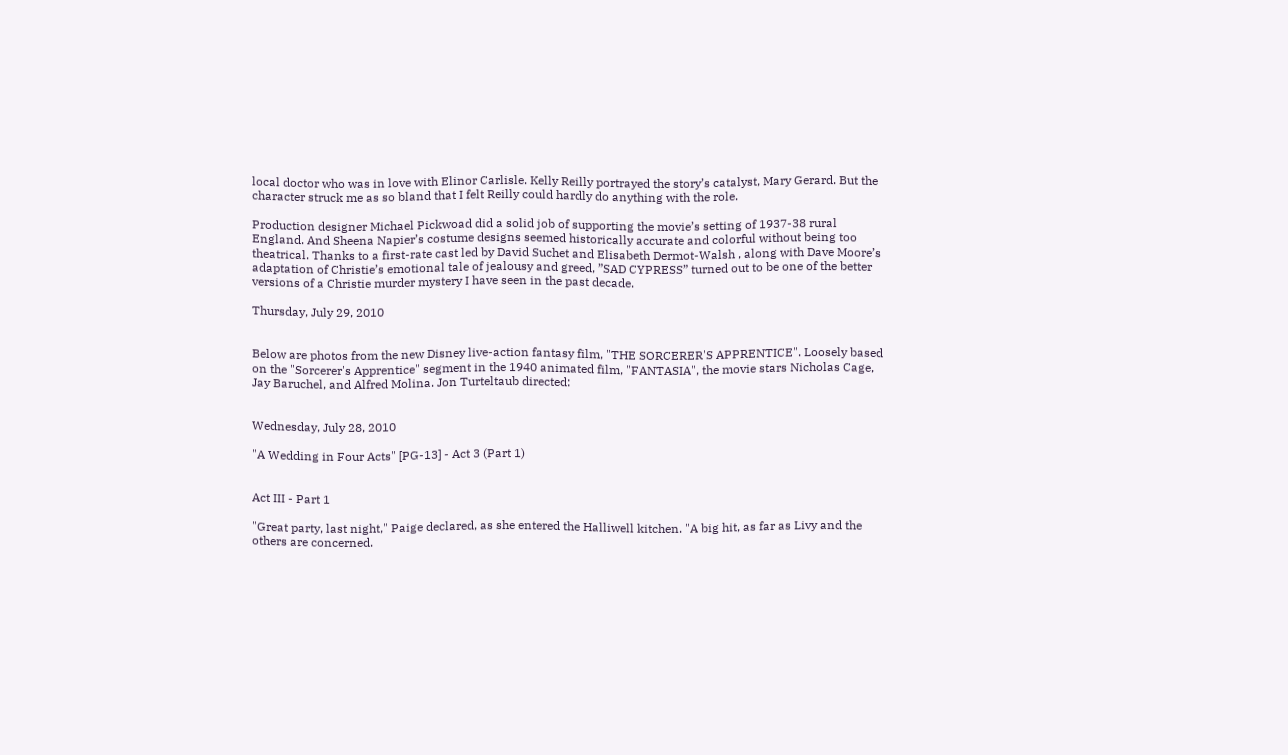local doctor who was in love with Elinor Carlisle. Kelly Reilly portrayed the story’s catalyst, Mary Gerard. But the character struck me as so bland that I felt Reilly could hardly do anything with the role.

Production designer Michael Pickwoad did a solid job of supporting the movie’s setting of 1937-38 rural England. And Sheena Napier’s costume designs seemed historically accurate and colorful without being too theatrical. Thanks to a first-rate cast led by David Suchet and Elisabeth Dermot-Walsh , along with Dave Moore’s adaptation of Christie’s emotional tale of jealousy and greed, ”SAD CYPRESS” turned out to be one of the better versions of a Christie murder mystery I have seen in the past decade.

Thursday, July 29, 2010


Below are photos from the new Disney live-action fantasy film, "THE SORCERER'S APPRENTICE". Loosely based on the "Sorcerer's Apprentice" segment in the 1940 animated film, "FANTASIA", the movie stars Nicholas Cage, Jay Baruchel, and Alfred Molina. Jon Turteltaub directed:


Wednesday, July 28, 2010

"A Wedding in Four Acts" [PG-13] - Act 3 (Part 1)


Act III - Part 1

"Great party, last night," Paige declared, as she entered the Halliwell kitchen. "A big hit, as far as Livy and the others are concerned.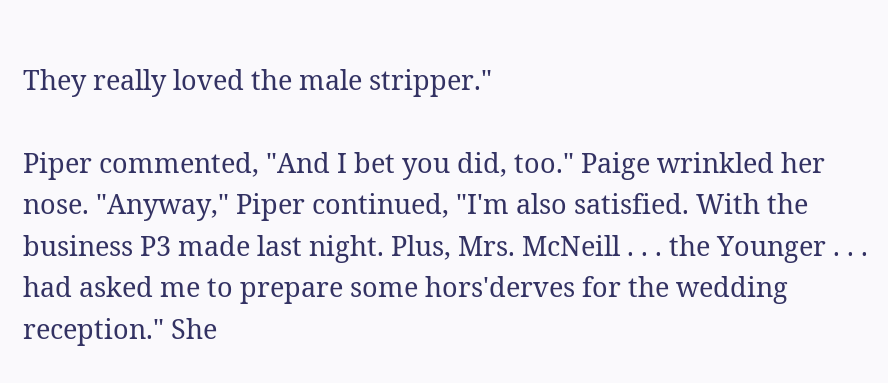They really loved the male stripper."

Piper commented, "And I bet you did, too." Paige wrinkled her nose. "Anyway," Piper continued, "I'm also satisfied. With the business P3 made last night. Plus, Mrs. McNeill . . . the Younger . . . had asked me to prepare some hors'derves for the wedding reception." She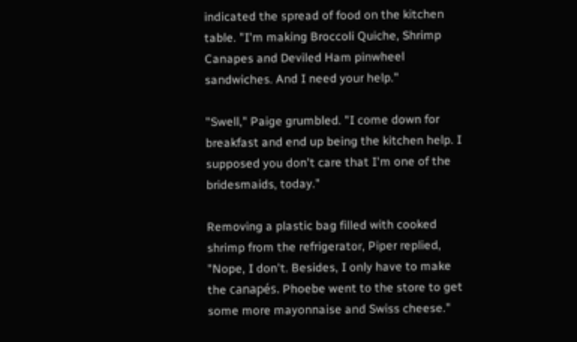indicated the spread of food on the kitchen table. "I'm making Broccoli Quiche, Shrimp Canapes and Deviled Ham pinwheel sandwiches. And I need your help."

"Swell," Paige grumbled. "I come down for breakfast and end up being the kitchen help. I supposed you don't care that I'm one of the bridesmaids, today."

Removing a plastic bag filled with cooked shrimp from the refrigerator, Piper replied, "Nope, I don't. Besides, I only have to make the canapés. Phoebe went to the store to get some more mayonnaise and Swiss cheese."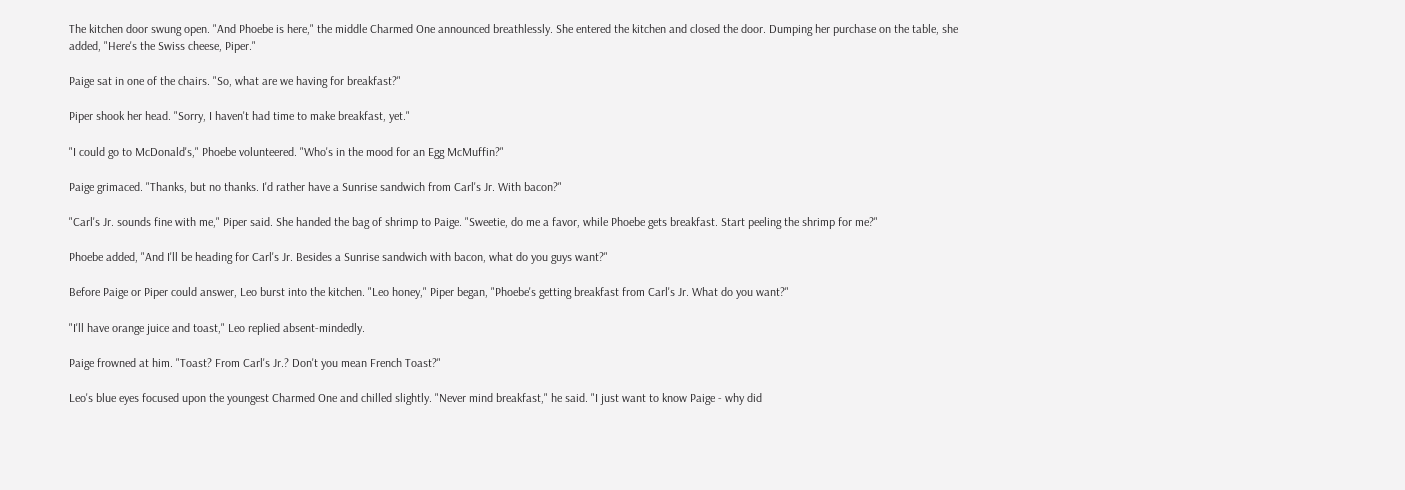The kitchen door swung open. "And Phoebe is here," the middle Charmed One announced breathlessly. She entered the kitchen and closed the door. Dumping her purchase on the table, she added, "Here's the Swiss cheese, Piper."

Paige sat in one of the chairs. "So, what are we having for breakfast?"

Piper shook her head. "Sorry, I haven't had time to make breakfast, yet."

"I could go to McDonald's," Phoebe volunteered. "Who's in the mood for an Egg McMuffin?"

Paige grimaced. "Thanks, but no thanks. I'd rather have a Sunrise sandwich from Carl's Jr. With bacon?"

"Carl's Jr. sounds fine with me," Piper said. She handed the bag of shrimp to Paige. "Sweetie, do me a favor, while Phoebe gets breakfast. Start peeling the shrimp for me?"

Phoebe added, "And I'll be heading for Carl's Jr. Besides a Sunrise sandwich with bacon, what do you guys want?"

Before Paige or Piper could answer, Leo burst into the kitchen. "Leo honey," Piper began, "Phoebe's getting breakfast from Carl's Jr. What do you want?"

"I'll have orange juice and toast," Leo replied absent-mindedly.

Paige frowned at him. "Toast? From Carl's Jr.? Don't you mean French Toast?"

Leo's blue eyes focused upon the youngest Charmed One and chilled slightly. "Never mind breakfast," he said. "I just want to know Paige - why did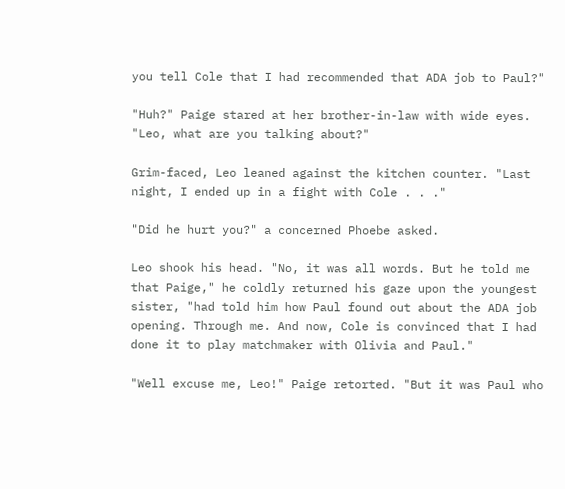you tell Cole that I had recommended that ADA job to Paul?"

"Huh?" Paige stared at her brother-in-law with wide eyes. "Leo, what are you talking about?"

Grim-faced, Leo leaned against the kitchen counter. "Last night, I ended up in a fight with Cole . . ."

"Did he hurt you?" a concerned Phoebe asked.

Leo shook his head. "No, it was all words. But he told me that Paige," he coldly returned his gaze upon the youngest sister, "had told him how Paul found out about the ADA job opening. Through me. And now, Cole is convinced that I had done it to play matchmaker with Olivia and Paul."

"Well excuse me, Leo!" Paige retorted. "But it was Paul who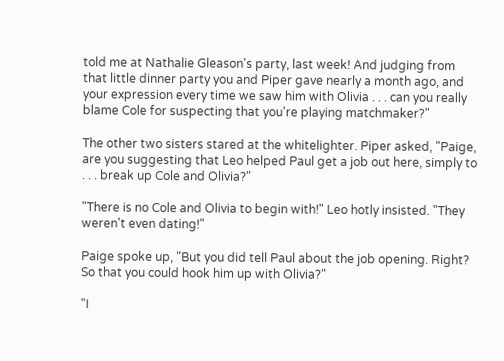told me at Nathalie Gleason's party, last week! And judging from that little dinner party you and Piper gave nearly a month ago, and your expression every time we saw him with Olivia . . . can you really blame Cole for suspecting that you're playing matchmaker?"

The other two sisters stared at the whitelighter. Piper asked, "Paige, are you suggesting that Leo helped Paul get a job out here, simply to . . . break up Cole and Olivia?"

"There is no Cole and Olivia to begin with!" Leo hotly insisted. "They weren't even dating!"

Paige spoke up, "But you did tell Paul about the job opening. Right? So that you could hook him up with Olivia?"

"I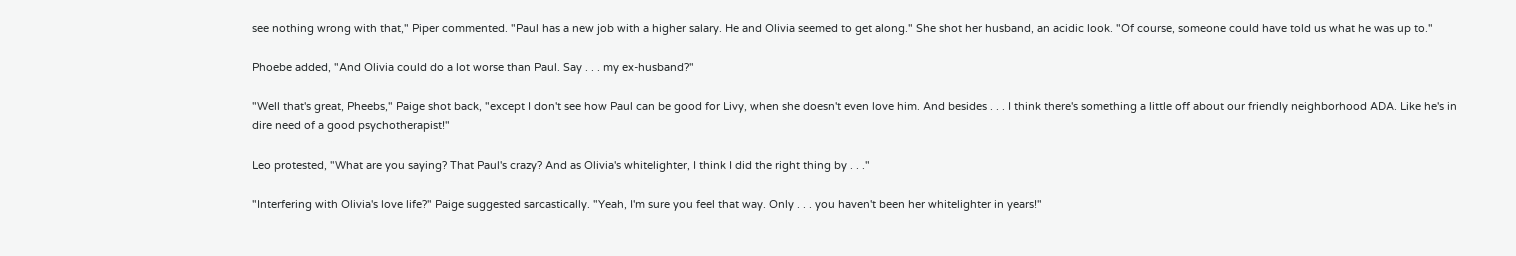see nothing wrong with that," Piper commented. "Paul has a new job with a higher salary. He and Olivia seemed to get along." She shot her husband, an acidic look. "Of course, someone could have told us what he was up to."

Phoebe added, "And Olivia could do a lot worse than Paul. Say . . . my ex-husband?"

"Well that's great, Pheebs," Paige shot back, "except I don't see how Paul can be good for Livy, when she doesn't even love him. And besides . . . I think there's something a little off about our friendly neighborhood ADA. Like he's in dire need of a good psychotherapist!"

Leo protested, "What are you saying? That Paul's crazy? And as Olivia's whitelighter, I think I did the right thing by . . ."

"Interfering with Olivia's love life?" Paige suggested sarcastically. "Yeah, I'm sure you feel that way. Only . . . you haven't been her whitelighter in years!"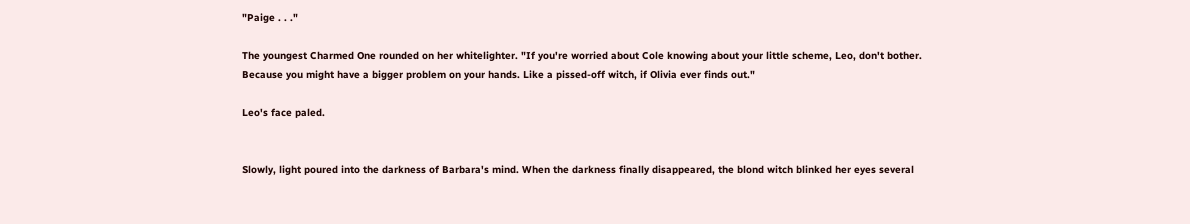"Paige . . ."

The youngest Charmed One rounded on her whitelighter. "If you're worried about Cole knowing about your little scheme, Leo, don't bother. Because you might have a bigger problem on your hands. Like a pissed-off witch, if Olivia ever finds out."

Leo's face paled.


Slowly, light poured into the darkness of Barbara's mind. When the darkness finally disappeared, the blond witch blinked her eyes several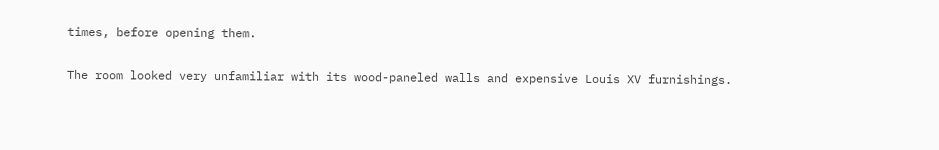times, before opening them.

The room looked very unfamiliar with its wood-paneled walls and expensive Louis XV furnishings.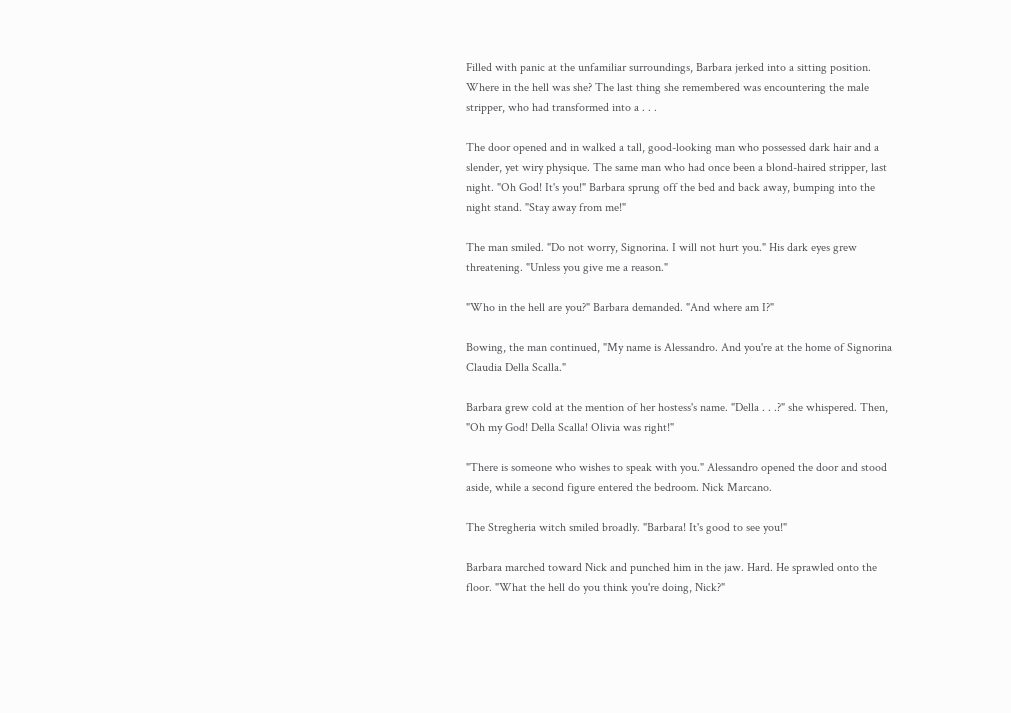Filled with panic at the unfamiliar surroundings, Barbara jerked into a sitting position. Where in the hell was she? The last thing she remembered was encountering the male stripper, who had transformed into a . . .

The door opened and in walked a tall, good-looking man who possessed dark hair and a slender, yet wiry physique. The same man who had once been a blond-haired stripper, last night. "Oh God! It's you!" Barbara sprung off the bed and back away, bumping into the night stand. "Stay away from me!"

The man smiled. "Do not worry, Signorina. I will not hurt you." His dark eyes grew threatening. "Unless you give me a reason."

"Who in the hell are you?" Barbara demanded. "And where am I?"

Bowing, the man continued, "My name is Alessandro. And you're at the home of Signorina Claudia Della Scalla."

Barbara grew cold at the mention of her hostess's name. "Della . . .?" she whispered. Then, "Oh my God! Della Scalla! Olivia was right!"

"There is someone who wishes to speak with you." Alessandro opened the door and stood aside, while a second figure entered the bedroom. Nick Marcano.

The Stregheria witch smiled broadly. "Barbara! It's good to see you!"

Barbara marched toward Nick and punched him in the jaw. Hard. He sprawled onto the floor. "What the hell do you think you're doing, Nick?"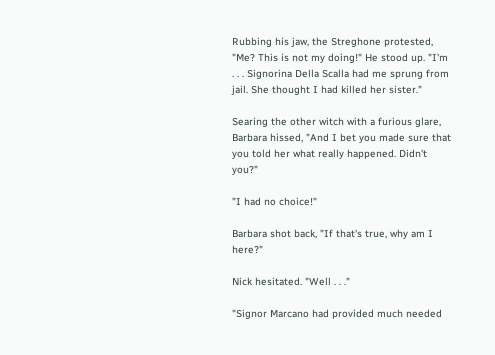Rubbing his jaw, the Streghone protested, "Me? This is not my doing!" He stood up. "I'm . . . Signorina Della Scalla had me sprung from jail. She thought I had killed her sister."

Searing the other witch with a furious glare, Barbara hissed, "And I bet you made sure that you told her what really happened. Didn't you?"

"I had no choice!"

Barbara shot back, "If that's true, why am I here?"

Nick hesitated. "Well . . ."

"Signor Marcano had provided much needed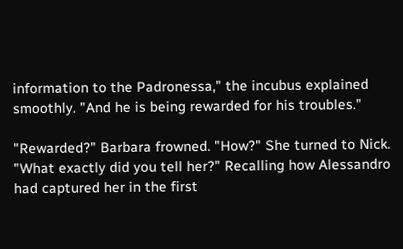information to the Padronessa," the incubus explained smoothly. "And he is being rewarded for his troubles."

"Rewarded?" Barbara frowned. "How?" She turned to Nick. "What exactly did you tell her?" Recalling how Alessandro had captured her in the first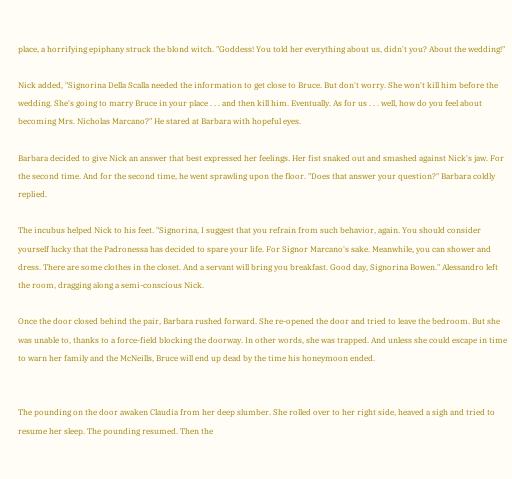place, a horrifying epiphany struck the blond witch. "Goddess! You told her everything about us, didn't you? About the wedding!"

Nick added, "Signorina Della Scalla needed the information to get close to Bruce. But don't worry. She won't kill him before the wedding. She's going to marry Bruce in your place . . . and then kill him. Eventually. As for us . . . well, how do you feel about becoming Mrs. Nicholas Marcano?" He stared at Barbara with hopeful eyes.

Barbara decided to give Nick an answer that best expressed her feelings. Her fist snaked out and smashed against Nick's jaw. For the second time. And for the second time, he went sprawling upon the floor. "Does that answer your question?" Barbara coldly replied.

The incubus helped Nick to his feet. "Signorina, I suggest that you refrain from such behavior, again. You should consider yourself lucky that the Padronessa has decided to spare your life. For Signor Marcano's sake. Meanwhile, you can shower and dress. There are some clothes in the closet. And a servant will bring you breakfast. Good day, Signorina Bowen." Alessandro left the room, dragging along a semi-conscious Nick.

Once the door closed behind the pair, Barbara rushed forward. She re-opened the door and tried to leave the bedroom. But she was unable to, thanks to a force-field blocking the doorway. In other words, she was trapped. And unless she could escape in time to warn her family and the McNeills, Bruce will end up dead by the time his honeymoon ended.


The pounding on the door awaken Claudia from her deep slumber. She rolled over to her right side, heaved a sigh and tried to resume her sleep. The pounding resumed. Then the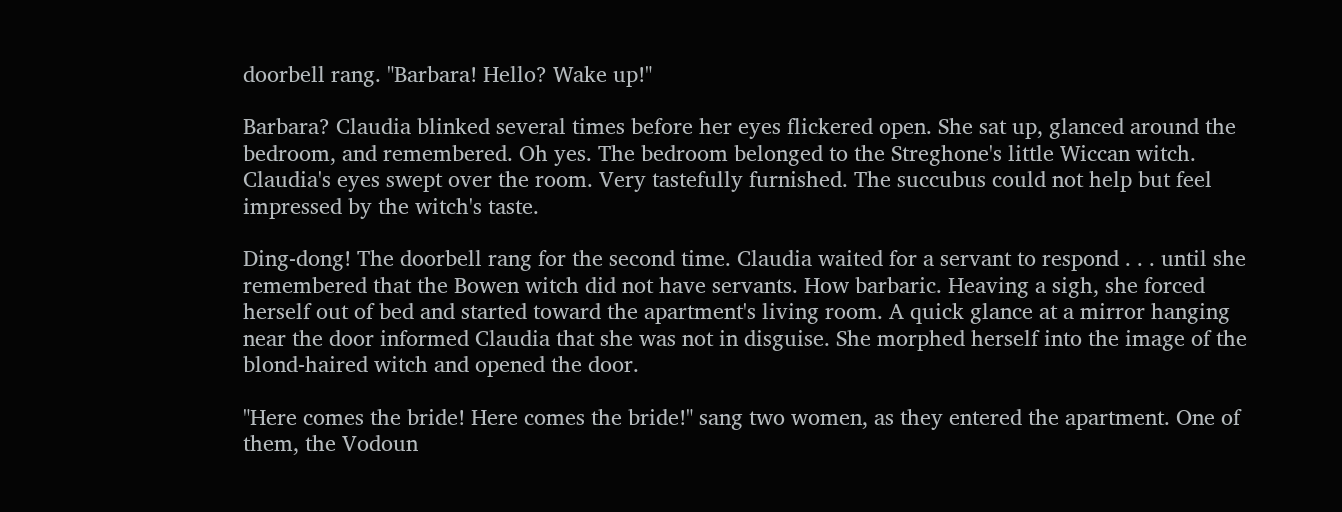doorbell rang. "Barbara! Hello? Wake up!"

Barbara? Claudia blinked several times before her eyes flickered open. She sat up, glanced around the bedroom, and remembered. Oh yes. The bedroom belonged to the Streghone's little Wiccan witch. Claudia's eyes swept over the room. Very tastefully furnished. The succubus could not help but feel impressed by the witch's taste.

Ding-dong! The doorbell rang for the second time. Claudia waited for a servant to respond . . . until she remembered that the Bowen witch did not have servants. How barbaric. Heaving a sigh, she forced herself out of bed and started toward the apartment's living room. A quick glance at a mirror hanging near the door informed Claudia that she was not in disguise. She morphed herself into the image of the blond-haired witch and opened the door.

"Here comes the bride! Here comes the bride!" sang two women, as they entered the apartment. One of them, the Vodoun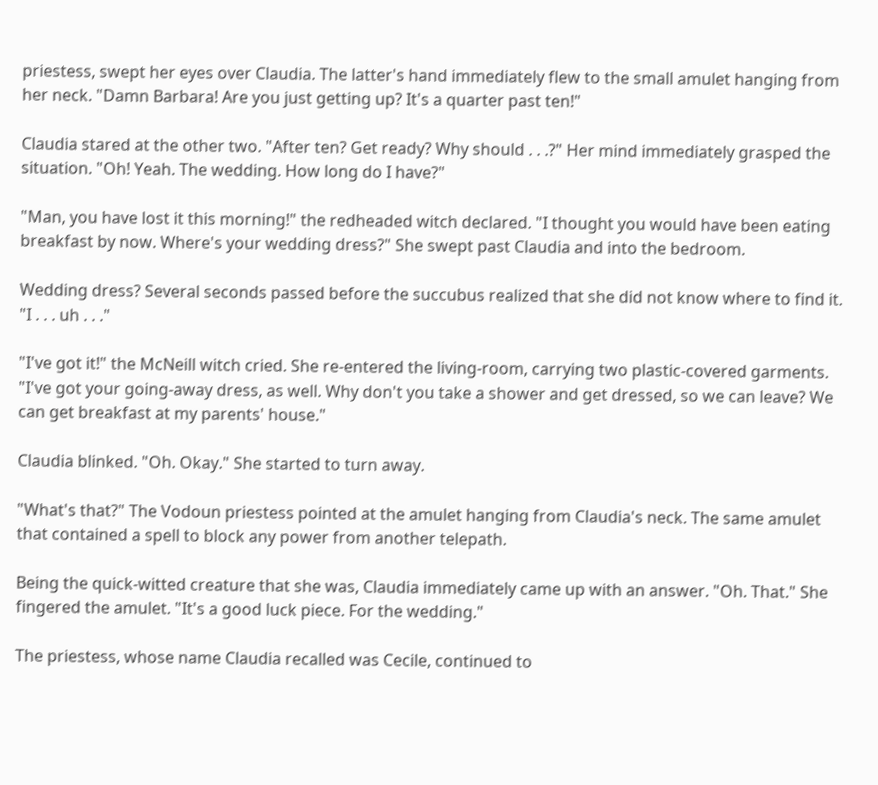priestess, swept her eyes over Claudia. The latter's hand immediately flew to the small amulet hanging from her neck. "Damn Barbara! Are you just getting up? It's a quarter past ten!"

Claudia stared at the other two. "After ten? Get ready? Why should . . .?" Her mind immediately grasped the situation. "Oh! Yeah. The wedding. How long do I have?"

"Man, you have lost it this morning!" the redheaded witch declared. "I thought you would have been eating breakfast by now. Where's your wedding dress?" She swept past Claudia and into the bedroom.

Wedding dress? Several seconds passed before the succubus realized that she did not know where to find it. "I . . . uh . . ."

"I've got it!" the McNeill witch cried. She re-entered the living-room, carrying two plastic-covered garments. "I've got your going-away dress, as well. Why don't you take a shower and get dressed, so we can leave? We can get breakfast at my parents' house."

Claudia blinked. "Oh. Okay." She started to turn away.

"What's that?" The Vodoun priestess pointed at the amulet hanging from Claudia's neck. The same amulet that contained a spell to block any power from another telepath.

Being the quick-witted creature that she was, Claudia immediately came up with an answer. "Oh. That." She fingered the amulet. "It's a good luck piece. For the wedding."

The priestess, whose name Claudia recalled was Cecile, continued to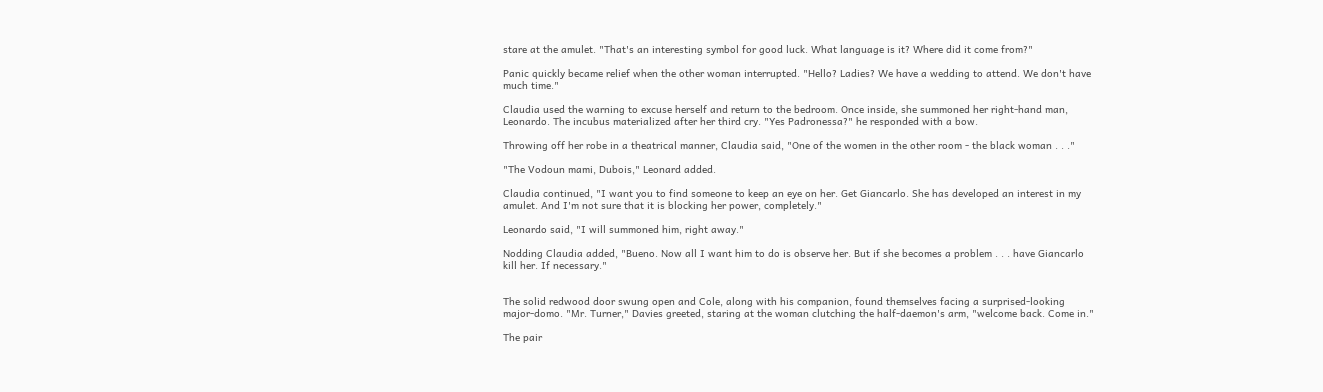stare at the amulet. "That's an interesting symbol for good luck. What language is it? Where did it come from?"

Panic quickly became relief when the other woman interrupted. "Hello? Ladies? We have a wedding to attend. We don't have much time."

Claudia used the warning to excuse herself and return to the bedroom. Once inside, she summoned her right-hand man, Leonardo. The incubus materialized after her third cry. "Yes Padronessa?" he responded with a bow.

Throwing off her robe in a theatrical manner, Claudia said, "One of the women in the other room - the black woman . . ."

"The Vodoun mami, Dubois," Leonard added.

Claudia continued, "I want you to find someone to keep an eye on her. Get Giancarlo. She has developed an interest in my amulet. And I'm not sure that it is blocking her power, completely."

Leonardo said, "I will summoned him, right away."

Nodding Claudia added, "Bueno. Now all I want him to do is observe her. But if she becomes a problem . . . have Giancarlo kill her. If necessary."


The solid redwood door swung open and Cole, along with his companion, found themselves facing a surprised-looking major-domo. "Mr. Turner," Davies greeted, staring at the woman clutching the half-daemon's arm, "welcome back. Come in."

The pair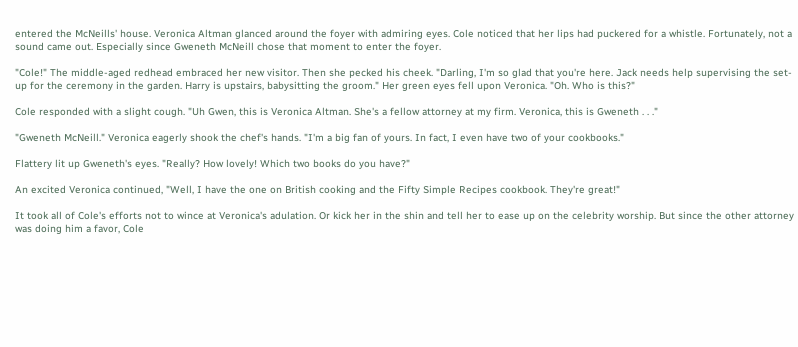entered the McNeills' house. Veronica Altman glanced around the foyer with admiring eyes. Cole noticed that her lips had puckered for a whistle. Fortunately, not a sound came out. Especially since Gweneth McNeill chose that moment to enter the foyer.

"Cole!" The middle-aged redhead embraced her new visitor. Then she pecked his cheek. "Darling, I'm so glad that you're here. Jack needs help supervising the set-up for the ceremony in the garden. Harry is upstairs, babysitting the groom." Her green eyes fell upon Veronica. "Oh. Who is this?"

Cole responded with a slight cough. "Uh Gwen, this is Veronica Altman. She's a fellow attorney at my firm. Veronica, this is Gweneth . . ."

"Gweneth McNeill." Veronica eagerly shook the chef's hands. "I'm a big fan of yours. In fact, I even have two of your cookbooks."

Flattery lit up Gweneth's eyes. "Really? How lovely! Which two books do you have?"

An excited Veronica continued, "Well, I have the one on British cooking and the Fifty Simple Recipes cookbook. They're great!"

It took all of Cole's efforts not to wince at Veronica's adulation. Or kick her in the shin and tell her to ease up on the celebrity worship. But since the other attorney was doing him a favor, Cole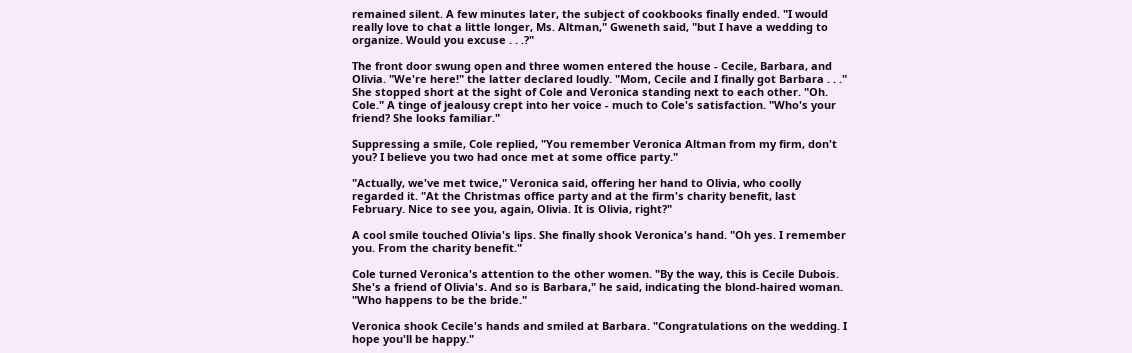remained silent. A few minutes later, the subject of cookbooks finally ended. "I would really love to chat a little longer, Ms. Altman," Gweneth said, "but I have a wedding to organize. Would you excuse . . .?"

The front door swung open and three women entered the house - Cecile, Barbara, and Olivia. "We're here!" the latter declared loudly. "Mom, Cecile and I finally got Barbara . . ." She stopped short at the sight of Cole and Veronica standing next to each other. "Oh. Cole." A tinge of jealousy crept into her voice - much to Cole's satisfaction. "Who's your friend? She looks familiar."

Suppressing a smile, Cole replied, "You remember Veronica Altman from my firm, don't you? I believe you two had once met at some office party."

"Actually, we've met twice," Veronica said, offering her hand to Olivia, who coolly regarded it. "At the Christmas office party and at the firm's charity benefit, last February. Nice to see you, again, Olivia. It is Olivia, right?"

A cool smile touched Olivia's lips. She finally shook Veronica's hand. "Oh yes. I remember you. From the charity benefit."

Cole turned Veronica's attention to the other women. "By the way, this is Cecile Dubois. She's a friend of Olivia's. And so is Barbara," he said, indicating the blond-haired woman. "Who happens to be the bride."

Veronica shook Cecile's hands and smiled at Barbara. "Congratulations on the wedding. I hope you'll be happy."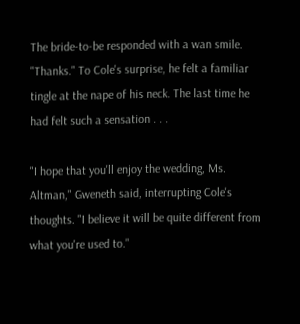The bride-to-be responded with a wan smile. "Thanks." To Cole's surprise, he felt a familiar tingle at the nape of his neck. The last time he had felt such a sensation . . .

"I hope that you'll enjoy the wedding, Ms. Altman," Gweneth said, interrupting Cole's thoughts. "I believe it will be quite different from what you're used to."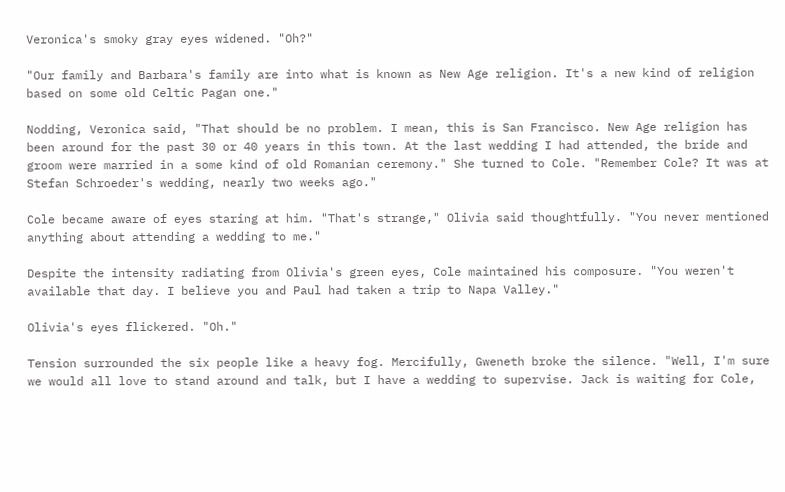Veronica's smoky gray eyes widened. "Oh?"

"Our family and Barbara's family are into what is known as New Age religion. It's a new kind of religion based on some old Celtic Pagan one."

Nodding, Veronica said, "That should be no problem. I mean, this is San Francisco. New Age religion has been around for the past 30 or 40 years in this town. At the last wedding I had attended, the bride and groom were married in a some kind of old Romanian ceremony." She turned to Cole. "Remember Cole? It was at Stefan Schroeder's wedding, nearly two weeks ago."

Cole became aware of eyes staring at him. "That's strange," Olivia said thoughtfully. "You never mentioned anything about attending a wedding to me."

Despite the intensity radiating from Olivia's green eyes, Cole maintained his composure. "You weren't available that day. I believe you and Paul had taken a trip to Napa Valley."

Olivia's eyes flickered. "Oh."

Tension surrounded the six people like a heavy fog. Mercifully, Gweneth broke the silence. "Well, I'm sure we would all love to stand around and talk, but I have a wedding to supervise. Jack is waiting for Cole,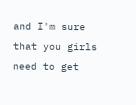and I'm sure that you girls need to get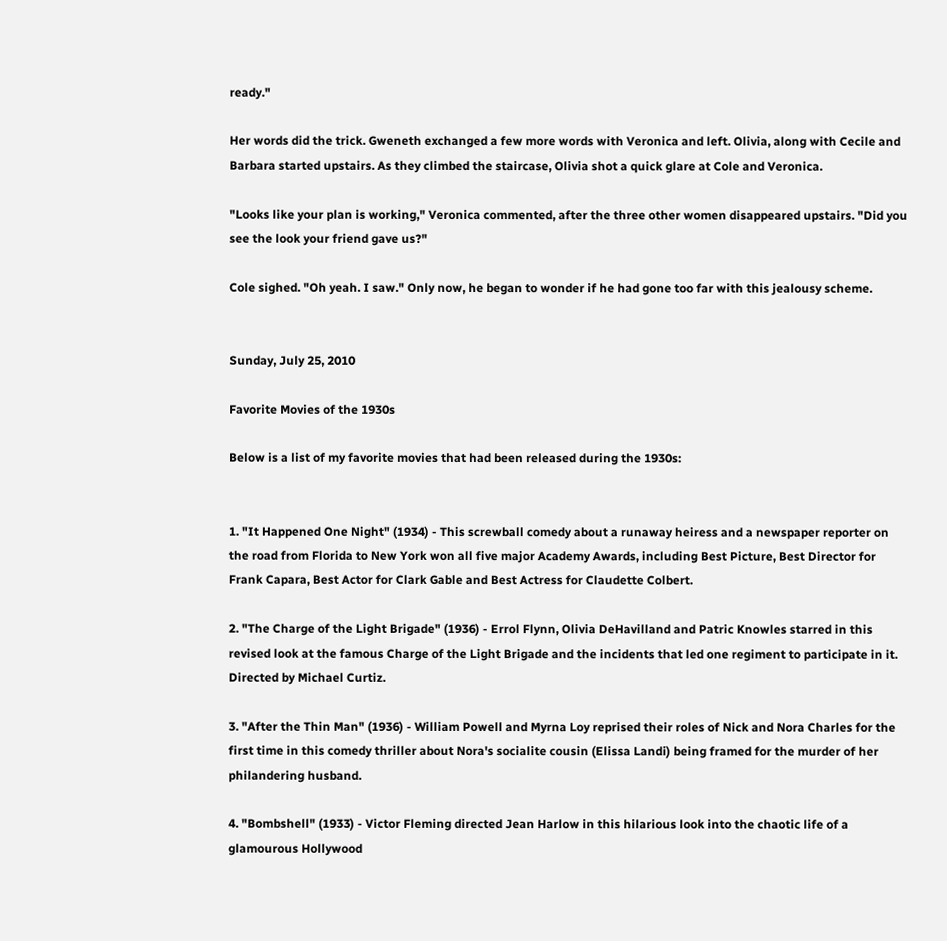ready."

Her words did the trick. Gweneth exchanged a few more words with Veronica and left. Olivia, along with Cecile and Barbara started upstairs. As they climbed the staircase, Olivia shot a quick glare at Cole and Veronica.

"Looks like your plan is working," Veronica commented, after the three other women disappeared upstairs. "Did you see the look your friend gave us?"

Cole sighed. "Oh yeah. I saw." Only now, he began to wonder if he had gone too far with this jealousy scheme.


Sunday, July 25, 2010

Favorite Movies of the 1930s

Below is a list of my favorite movies that had been released during the 1930s:


1. "It Happened One Night" (1934) - This screwball comedy about a runaway heiress and a newspaper reporter on the road from Florida to New York won all five major Academy Awards, including Best Picture, Best Director for Frank Capara, Best Actor for Clark Gable and Best Actress for Claudette Colbert.

2. "The Charge of the Light Brigade" (1936) - Errol Flynn, Olivia DeHavilland and Patric Knowles starred in this revised look at the famous Charge of the Light Brigade and the incidents that led one regiment to participate in it. Directed by Michael Curtiz.

3. "After the Thin Man" (1936) - William Powell and Myrna Loy reprised their roles of Nick and Nora Charles for the first time in this comedy thriller about Nora's socialite cousin (Elissa Landi) being framed for the murder of her philandering husband.

4. "Bombshell" (1933) - Victor Fleming directed Jean Harlow in this hilarious look into the chaotic life of a glamourous Hollywood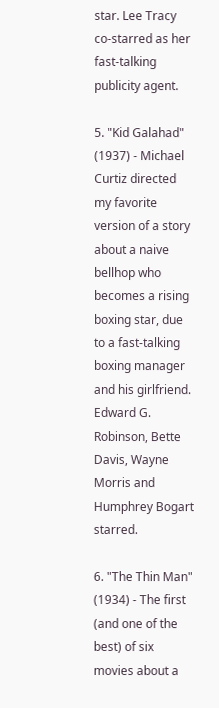star. Lee Tracy co-starred as her fast-talking publicity agent.

5. "Kid Galahad" (1937) - Michael Curtiz directed my favorite version of a story about a naive bellhop who becomes a rising boxing star, due to a fast-talking boxing manager and his girlfriend. Edward G. Robinson, Bette Davis, Wayne Morris and Humphrey Bogart starred.

6. "The Thin Man" (1934) - The first (and one of the best) of six movies about a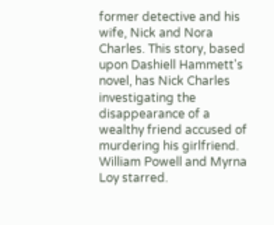former detective and his wife, Nick and Nora Charles. This story, based upon Dashiell Hammett's novel, has Nick Charles investigating the disappearance of a wealthy friend accused of murdering his girlfriend. William Powell and Myrna Loy starred.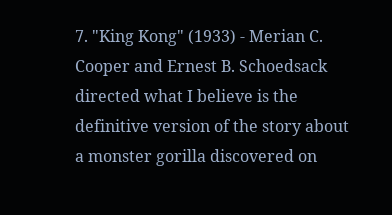7. "King Kong" (1933) - Merian C. Cooper and Ernest B. Schoedsack directed what I believe is the definitive version of the story about a monster gorilla discovered on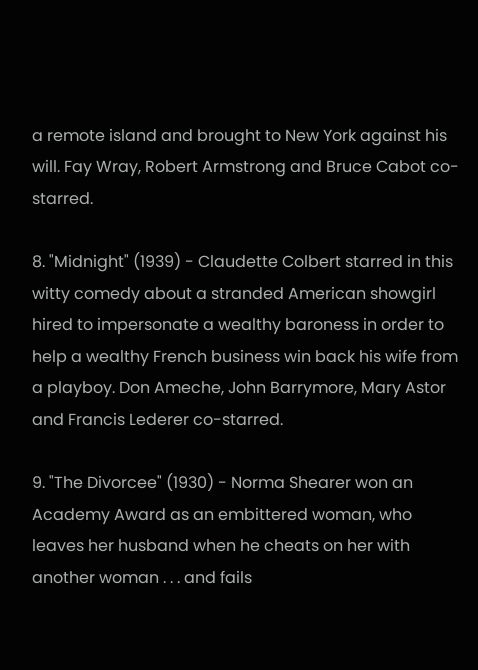a remote island and brought to New York against his will. Fay Wray, Robert Armstrong and Bruce Cabot co-starred.

8. "Midnight" (1939) - Claudette Colbert starred in this witty comedy about a stranded American showgirl hired to impersonate a wealthy baroness in order to help a wealthy French business win back his wife from a playboy. Don Ameche, John Barrymore, Mary Astor and Francis Lederer co-starred.

9. "The Divorcee" (1930) - Norma Shearer won an Academy Award as an embittered woman, who leaves her husband when he cheats on her with another woman . . . and fails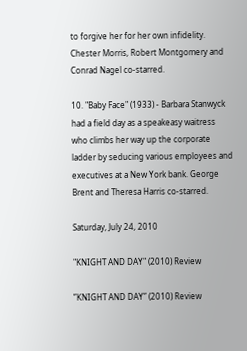to forgive her for her own infidelity. Chester Morris, Robert Montgomery and Conrad Nagel co-starred.

10. "Baby Face" (1933) - Barbara Stanwyck had a field day as a speakeasy waitress who climbs her way up the corporate ladder by seducing various employees and executives at a New York bank. George Brent and Theresa Harris co-starred.

Saturday, July 24, 2010

"KNIGHT AND DAY" (2010) Review

”KNIGHT AND DAY” (2010) Review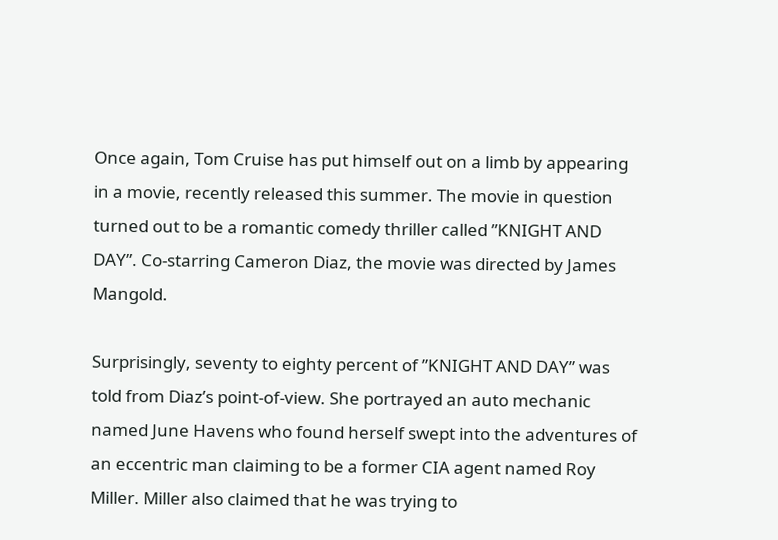Once again, Tom Cruise has put himself out on a limb by appearing in a movie, recently released this summer. The movie in question turned out to be a romantic comedy thriller called ”KNIGHT AND DAY”. Co-starring Cameron Diaz, the movie was directed by James Mangold.

Surprisingly, seventy to eighty percent of ”KNIGHT AND DAY” was told from Diaz’s point-of-view. She portrayed an auto mechanic named June Havens who found herself swept into the adventures of an eccentric man claiming to be a former CIA agent named Roy Miller. Miller also claimed that he was trying to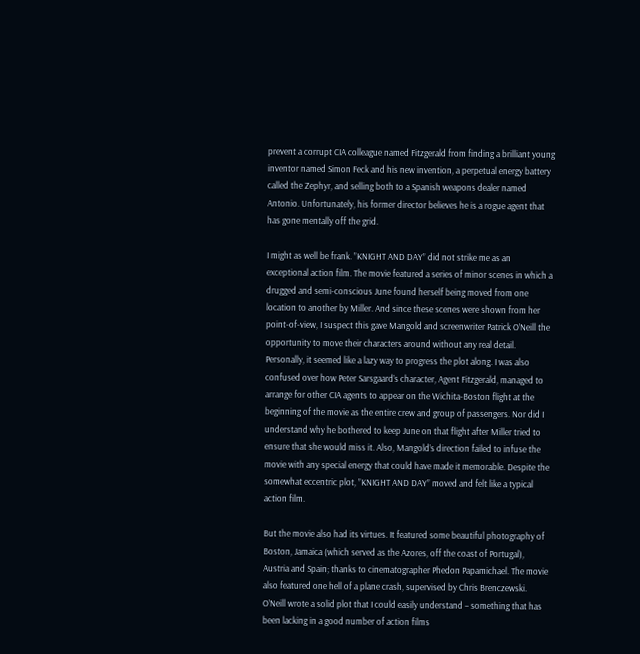prevent a corrupt CIA colleague named Fitzgerald from finding a brilliant young inventor named Simon Feck and his new invention, a perpetual energy battery called the Zephyr, and selling both to a Spanish weapons dealer named Antonio. Unfortunately, his former director believes he is a rogue agent that has gone mentally off the grid.

I might as well be frank. ”KNIGHT AND DAY” did not strike me as an exceptional action film. The movie featured a series of minor scenes in which a drugged and semi-conscious June found herself being moved from one location to another by Miller. And since these scenes were shown from her point-of-view, I suspect this gave Mangold and screenwriter Patrick O’Neill the opportunity to move their characters around without any real detail. Personally, it seemed like a lazy way to progress the plot along. I was also confused over how Peter Sarsgaard’s character, Agent Fitzgerald, managed to arrange for other CIA agents to appear on the Wichita-Boston flight at the beginning of the movie as the entire crew and group of passengers. Nor did I understand why he bothered to keep June on that flight after Miller tried to ensure that she would miss it. Also, Mangold’s direction failed to infuse the movie with any special energy that could have made it memorable. Despite the somewhat eccentric plot, ”KNIGHT AND DAY” moved and felt like a typical action film.

But the movie also had its virtues. It featured some beautiful photography of Boston, Jamaica (which served as the Azores, off the coast of Portugal), Austria and Spain; thanks to cinematographer Phedon Papamichael. The movie also featured one hell of a plane crash, supervised by Chris Brenczewski. O’Neill wrote a solid plot that I could easily understand – something that has been lacking in a good number of action films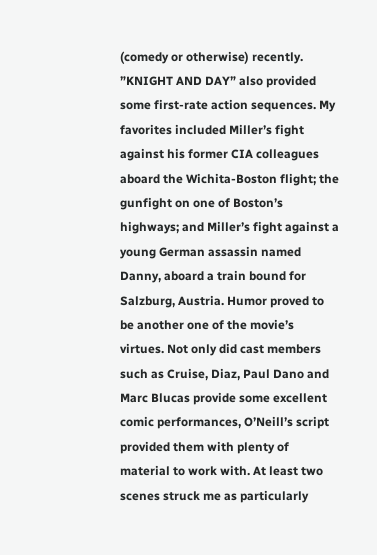(comedy or otherwise) recently. ”KNIGHT AND DAY” also provided some first-rate action sequences. My favorites included Miller’s fight against his former CIA colleagues aboard the Wichita-Boston flight; the gunfight on one of Boston’s highways; and Miller’s fight against a young German assassin named Danny, aboard a train bound for Salzburg, Austria. Humor proved to be another one of the movie’s virtues. Not only did cast members such as Cruise, Diaz, Paul Dano and Marc Blucas provide some excellent comic performances, O’Neill’s script provided them with plenty of material to work with. At least two scenes struck me as particularly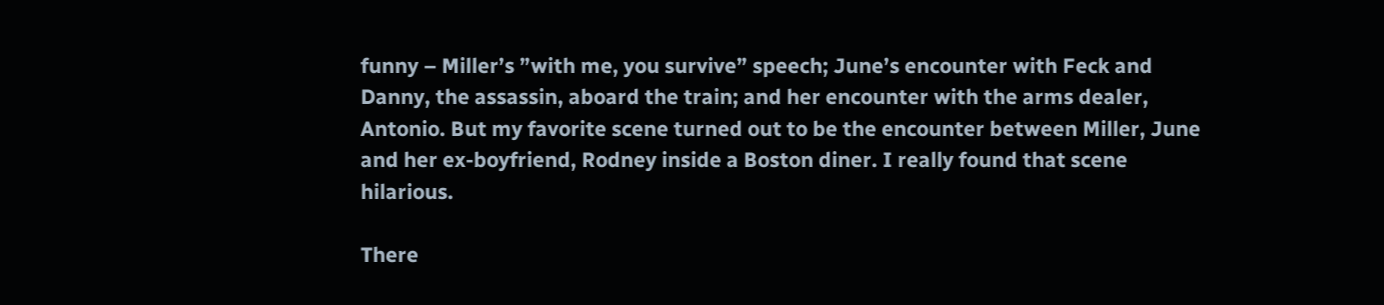funny – Miller’s ”with me, you survive” speech; June’s encounter with Feck and Danny, the assassin, aboard the train; and her encounter with the arms dealer, Antonio. But my favorite scene turned out to be the encounter between Miller, June and her ex-boyfriend, Rodney inside a Boston diner. I really found that scene hilarious.

There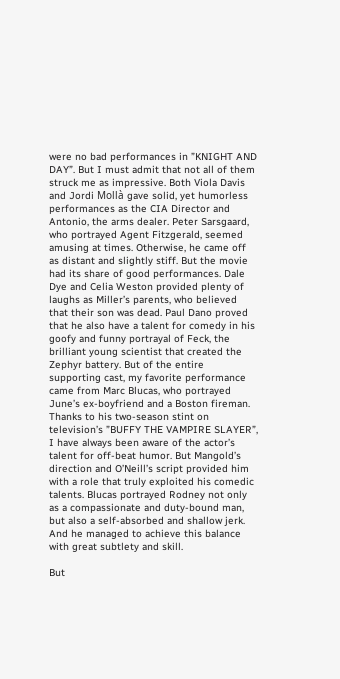were no bad performances in ”KNIGHT AND DAY”. But I must admit that not all of them struck me as impressive. Both Viola Davis and Jordi Mollà gave solid, yet humorless performances as the CIA Director and Antonio, the arms dealer. Peter Sarsgaard, who portrayed Agent Fitzgerald, seemed amusing at times. Otherwise, he came off as distant and slightly stiff. But the movie had its share of good performances. Dale Dye and Celia Weston provided plenty of laughs as Miller’s parents, who believed that their son was dead. Paul Dano proved that he also have a talent for comedy in his goofy and funny portrayal of Feck, the brilliant young scientist that created the Zephyr battery. But of the entire supporting cast, my favorite performance came from Marc Blucas, who portrayed June’s ex-boyfriend and a Boston fireman. Thanks to his two-season stint on television’s ”BUFFY THE VAMPIRE SLAYER”, I have always been aware of the actor’s talent for off-beat humor. But Mangold’s direction and O’Neill’s script provided him with a role that truly exploited his comedic talents. Blucas portrayed Rodney not only as a compassionate and duty-bound man, but also a self-absorbed and shallow jerk. And he managed to achieve this balance with great subtlety and skill.

But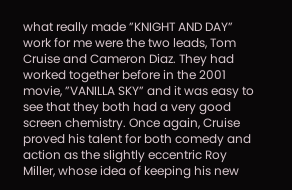what really made ”KNIGHT AND DAY” work for me were the two leads, Tom Cruise and Cameron Diaz. They had worked together before in the 2001 movie, ”VANILLA SKY” and it was easy to see that they both had a very good screen chemistry. Once again, Cruise proved his talent for both comedy and action as the slightly eccentric Roy Miller, whose idea of keeping his new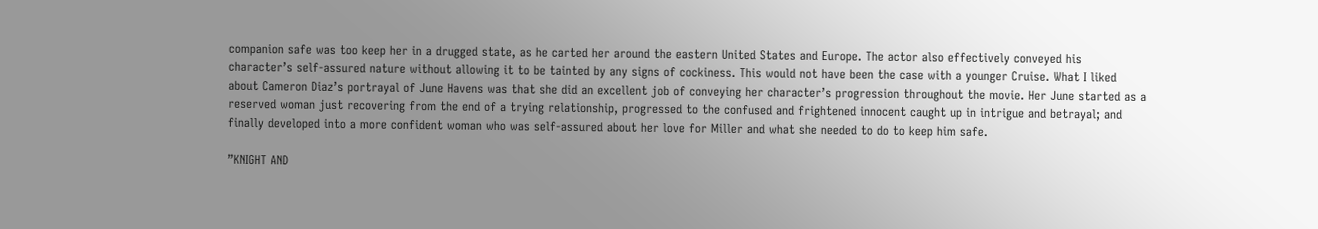companion safe was too keep her in a drugged state, as he carted her around the eastern United States and Europe. The actor also effectively conveyed his character’s self-assured nature without allowing it to be tainted by any signs of cockiness. This would not have been the case with a younger Cruise. What I liked about Cameron Diaz’s portrayal of June Havens was that she did an excellent job of conveying her character’s progression throughout the movie. Her June started as a reserved woman just recovering from the end of a trying relationship, progressed to the confused and frightened innocent caught up in intrigue and betrayal; and finally developed into a more confident woman who was self-assured about her love for Miller and what she needed to do to keep him safe.

”KNIGHT AND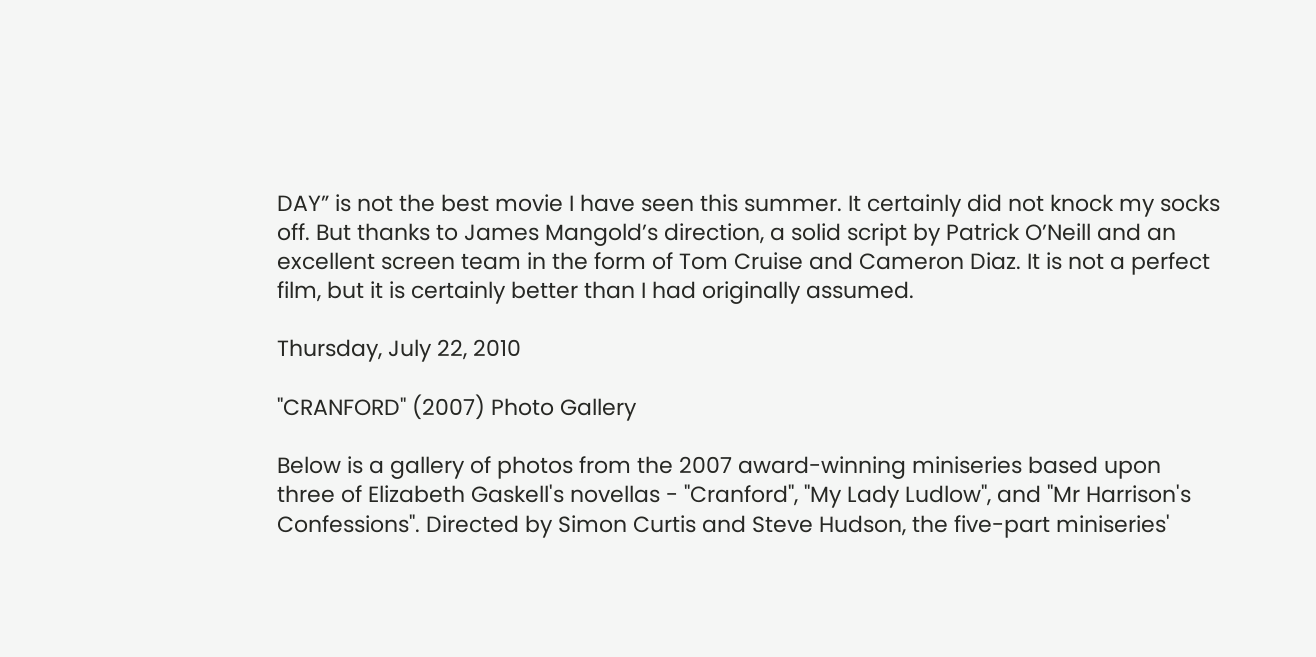DAY” is not the best movie I have seen this summer. It certainly did not knock my socks off. But thanks to James Mangold’s direction, a solid script by Patrick O’Neill and an excellent screen team in the form of Tom Cruise and Cameron Diaz. It is not a perfect film, but it is certainly better than I had originally assumed.

Thursday, July 22, 2010

"CRANFORD" (2007) Photo Gallery

Below is a gallery of photos from the 2007 award-winning miniseries based upon three of Elizabeth Gaskell's novellas - "Cranford", "My Lady Ludlow", and "Mr Harrison's Confessions". Directed by Simon Curtis and Steve Hudson, the five-part miniseries'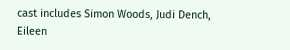cast includes Simon Woods, Judi Dench, Eileen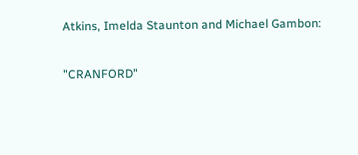Atkins, Imelda Staunton and Michael Gambon:

"CRANFORD"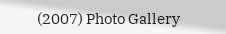(2007) Photo Gallery